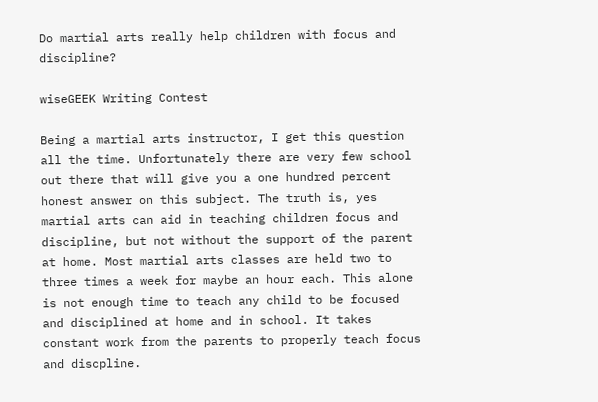Do martial arts really help children with focus and discipline?

wiseGEEK Writing Contest

Being a martial arts instructor, I get this question all the time. Unfortunately there are very few school out there that will give you a one hundred percent honest answer on this subject. The truth is, yes martial arts can aid in teaching children focus and discipline, but not without the support of the parent at home. Most martial arts classes are held two to three times a week for maybe an hour each. This alone is not enough time to teach any child to be focused and disciplined at home and in school. It takes constant work from the parents to properly teach focus and discpline.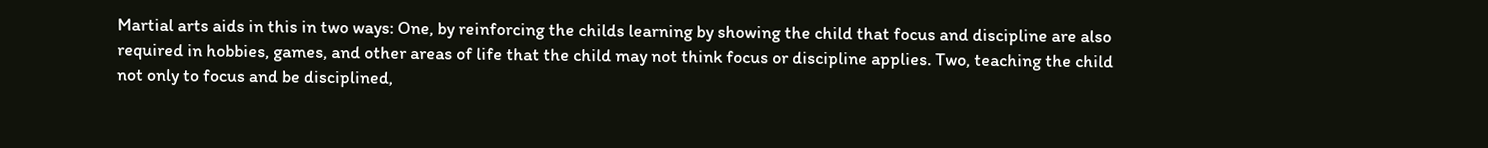Martial arts aids in this in two ways: One, by reinforcing the childs learning by showing the child that focus and discipline are also required in hobbies, games, and other areas of life that the child may not think focus or discipline applies. Two, teaching the child not only to focus and be disciplined,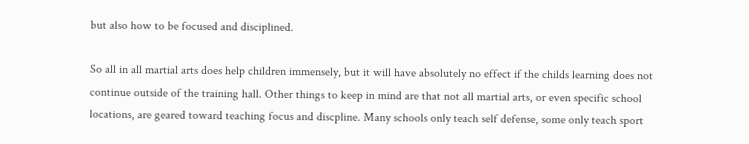but also how to be focused and disciplined.

So all in all martial arts does help children immensely, but it will have absolutely no effect if the childs learning does not continue outside of the training hall. Other things to keep in mind are that not all martial arts, or even specific school locations, are geared toward teaching focus and discpline. Many schools only teach self defense, some only teach sport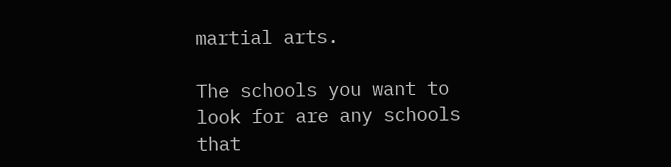martial arts.

The schools you want to look for are any schools that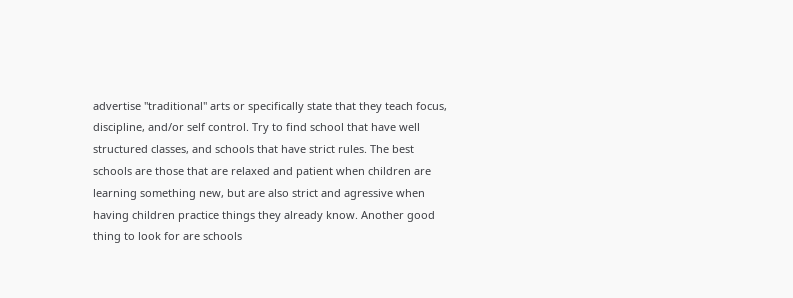advertise "traditional" arts or specifically state that they teach focus, discipline, and/or self control. Try to find school that have well structured classes, and schools that have strict rules. The best schools are those that are relaxed and patient when children are learning something new, but are also strict and agressive when having children practice things they already know. Another good thing to look for are schools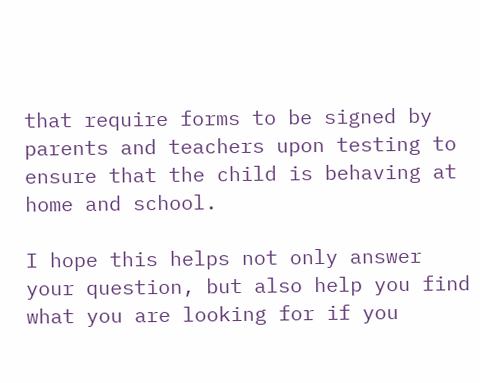that require forms to be signed by parents and teachers upon testing to ensure that the child is behaving at home and school.

I hope this helps not only answer your question, but also help you find what you are looking for if you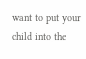want to put your child into the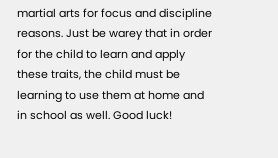martial arts for focus and discipline reasons. Just be warey that in order for the child to learn and apply these traits, the child must be learning to use them at home and in school as well. Good luck!